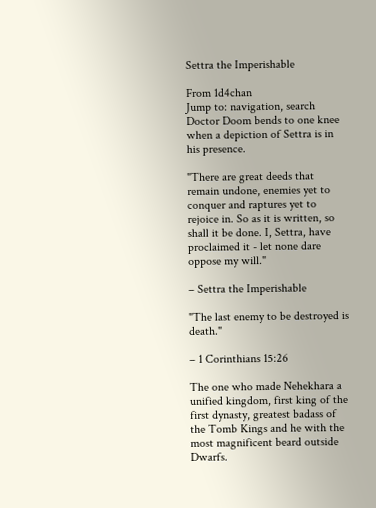Settra the Imperishable

From 1d4chan
Jump to: navigation, search
Doctor Doom bends to one knee when a depiction of Settra is in his presence.

"There are great deeds that remain undone, enemies yet to conquer and raptures yet to rejoice in. So as it is written, so shall it be done. I, Settra, have proclaimed it - let none dare oppose my will."

– Settra the Imperishable

"The last enemy to be destroyed is death."

– 1 Corinthians 15:26

The one who made Nehekhara a unified kingdom, first king of the first dynasty, greatest badass of the Tomb Kings and he with the most magnificent beard outside Dwarfs.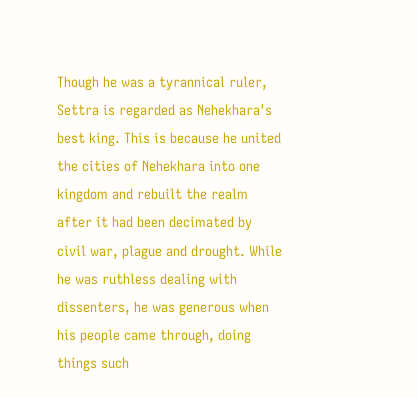Though he was a tyrannical ruler, Settra is regarded as Nehekhara's best king. This is because he united the cities of Nehekhara into one kingdom and rebuilt the realm after it had been decimated by civil war, plague and drought. While he was ruthless dealing with dissenters, he was generous when his people came through, doing things such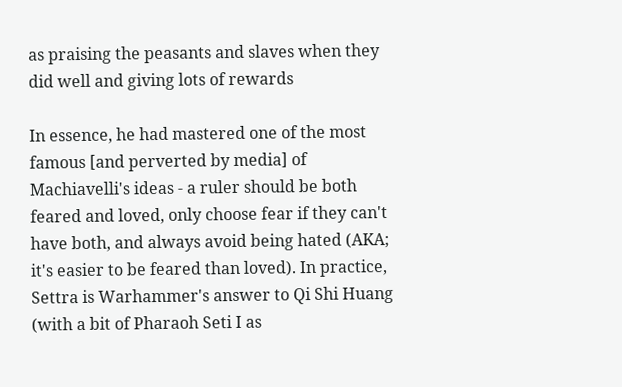as praising the peasants and slaves when they did well and giving lots of rewards

In essence, he had mastered one of the most famous [and perverted by media] of Machiavelli's ideas - a ruler should be both feared and loved, only choose fear if they can't have both, and always avoid being hated (AKA; it's easier to be feared than loved). In practice, Settra is Warhammer's answer to Qi Shi Huang (with a bit of Pharaoh Seti I as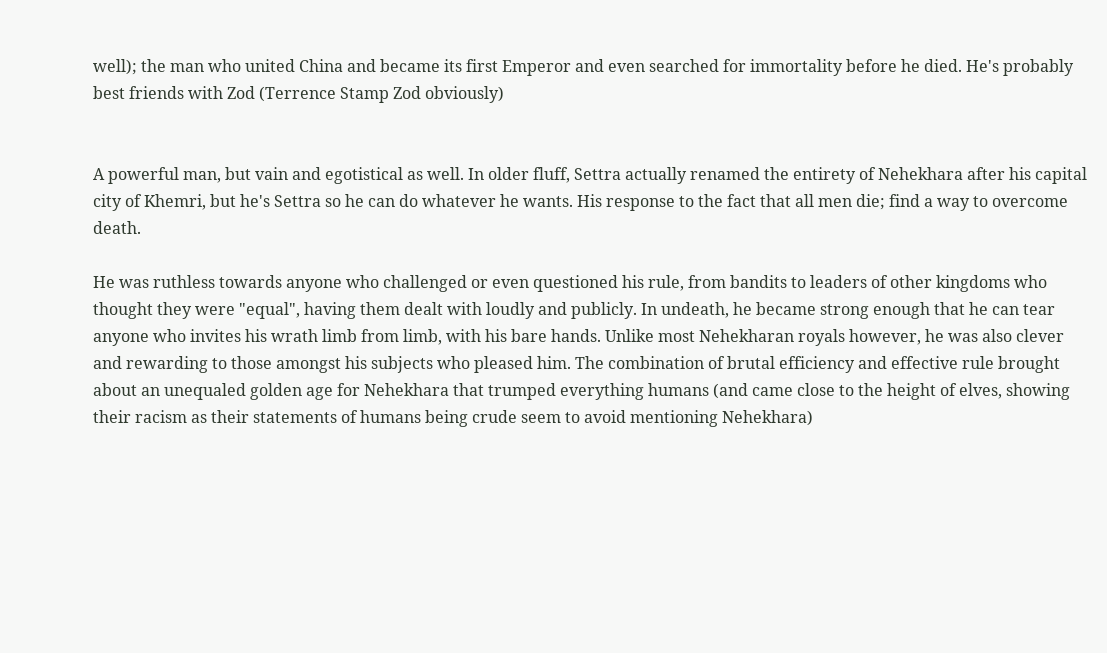well); the man who united China and became its first Emperor and even searched for immortality before he died. He's probably best friends with Zod (Terrence Stamp Zod obviously)


A powerful man, but vain and egotistical as well. In older fluff, Settra actually renamed the entirety of Nehekhara after his capital city of Khemri, but he's Settra so he can do whatever he wants. His response to the fact that all men die; find a way to overcome death.

He was ruthless towards anyone who challenged or even questioned his rule, from bandits to leaders of other kingdoms who thought they were "equal", having them dealt with loudly and publicly. In undeath, he became strong enough that he can tear anyone who invites his wrath limb from limb, with his bare hands. Unlike most Nehekharan royals however, he was also clever and rewarding to those amongst his subjects who pleased him. The combination of brutal efficiency and effective rule brought about an unequaled golden age for Nehekhara that trumped everything humans (and came close to the height of elves, showing their racism as their statements of humans being crude seem to avoid mentioning Nehekhara)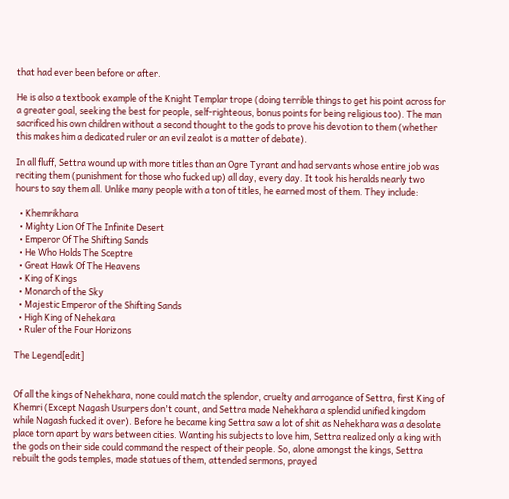that had ever been before or after.

He is also a textbook example of the Knight Templar trope (doing terrible things to get his point across for a greater goal, seeking the best for people, self-righteous, bonus points for being religious too). The man sacrificed his own children without a second thought to the gods to prove his devotion to them (whether this makes him a dedicated ruler or an evil zealot is a matter of debate).

In all fluff, Settra wound up with more titles than an Ogre Tyrant and had servants whose entire job was reciting them (punishment for those who fucked up) all day, every day. It took his heralds nearly two hours to say them all. Unlike many people with a ton of titles, he earned most of them. They include:

  • Khemrikhara
  • Mighty Lion Of The Infinite Desert
  • Emperor Of The Shifting Sands
  • He Who Holds The Sceptre
  • Great Hawk Of The Heavens
  • King of Kings
  • Monarch of the Sky
  • Majestic Emperor of the Shifting Sands
  • High King of Nehekara
  • Ruler of the Four Horizons

The Legend[edit]


Of all the kings of Nehekhara, none could match the splendor, cruelty and arrogance of Settra, first King of Khemri (Except Nagash Usurpers don't count, and Settra made Nehekhara a splendid unified kingdom while Nagash fucked it over). Before he became king Settra saw a lot of shit as Nehekhara was a desolate place torn apart by wars between cities. Wanting his subjects to love him, Settra realized only a king with the gods on their side could command the respect of their people. So, alone amongst the kings, Settra rebuilt the gods temples, made statues of them, attended sermons, prayed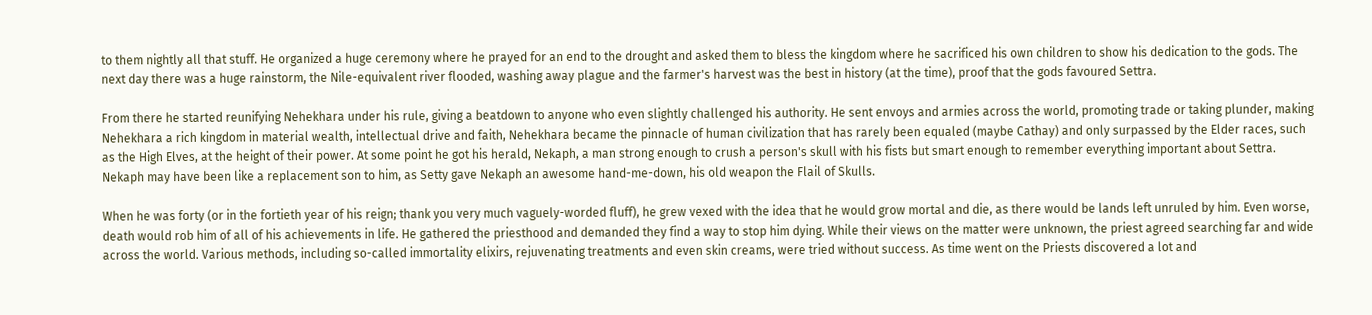to them nightly all that stuff. He organized a huge ceremony where he prayed for an end to the drought and asked them to bless the kingdom where he sacrificed his own children to show his dedication to the gods. The next day there was a huge rainstorm, the Nile-equivalent river flooded, washing away plague and the farmer's harvest was the best in history (at the time), proof that the gods favoured Settra.

From there he started reunifying Nehekhara under his rule, giving a beatdown to anyone who even slightly challenged his authority. He sent envoys and armies across the world, promoting trade or taking plunder, making Nehekhara a rich kingdom in material wealth, intellectual drive and faith, Nehekhara became the pinnacle of human civilization that has rarely been equaled (maybe Cathay) and only surpassed by the Elder races, such as the High Elves, at the height of their power. At some point he got his herald, Nekaph, a man strong enough to crush a person's skull with his fists but smart enough to remember everything important about Settra. Nekaph may have been like a replacement son to him, as Setty gave Nekaph an awesome hand-me-down, his old weapon the Flail of Skulls.

When he was forty (or in the fortieth year of his reign; thank you very much vaguely-worded fluff), he grew vexed with the idea that he would grow mortal and die, as there would be lands left unruled by him. Even worse, death would rob him of all of his achievements in life. He gathered the priesthood and demanded they find a way to stop him dying. While their views on the matter were unknown, the priest agreed searching far and wide across the world. Various methods, including so-called immortality elixirs, rejuvenating treatments and even skin creams, were tried without success. As time went on the Priests discovered a lot and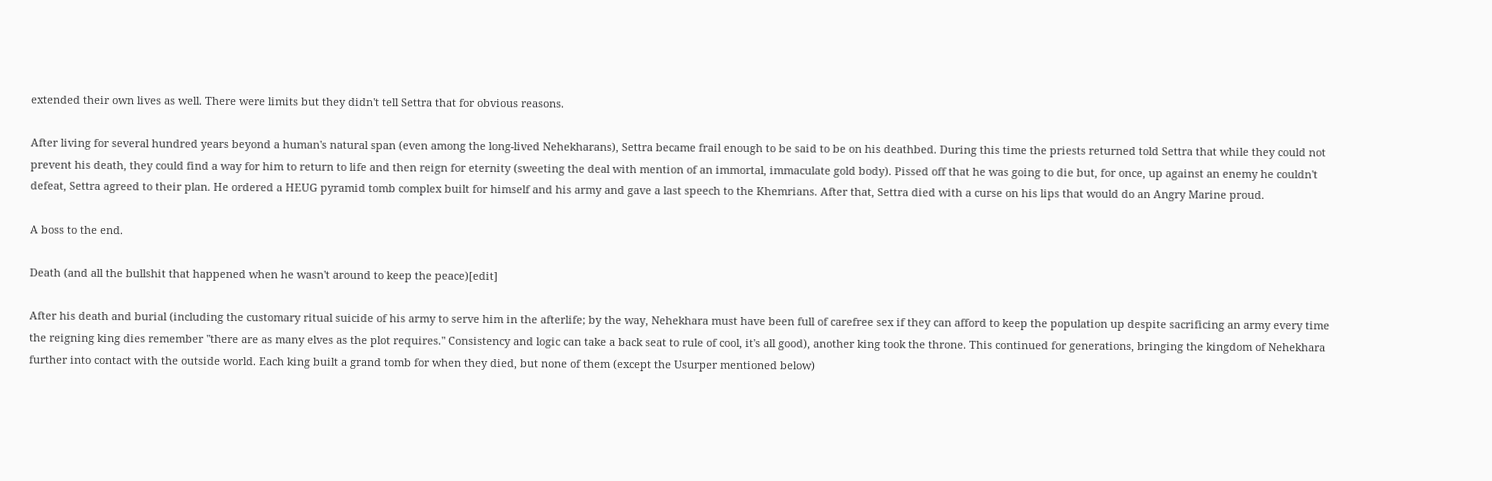extended their own lives as well. There were limits but they didn't tell Settra that for obvious reasons.

After living for several hundred years beyond a human's natural span (even among the long-lived Nehekharans), Settra became frail enough to be said to be on his deathbed. During this time the priests returned told Settra that while they could not prevent his death, they could find a way for him to return to life and then reign for eternity (sweeting the deal with mention of an immortal, immaculate gold body). Pissed off that he was going to die but, for once, up against an enemy he couldn't defeat, Settra agreed to their plan. He ordered a HEUG pyramid tomb complex built for himself and his army and gave a last speech to the Khemrians. After that, Settra died with a curse on his lips that would do an Angry Marine proud.

A boss to the end.

Death (and all the bullshit that happened when he wasn't around to keep the peace)[edit]

After his death and burial (including the customary ritual suicide of his army to serve him in the afterlife; by the way, Nehekhara must have been full of carefree sex if they can afford to keep the population up despite sacrificing an army every time the reigning king dies remember "there are as many elves as the plot requires." Consistency and logic can take a back seat to rule of cool, it's all good), another king took the throne. This continued for generations, bringing the kingdom of Nehekhara further into contact with the outside world. Each king built a grand tomb for when they died, but none of them (except the Usurper mentioned below)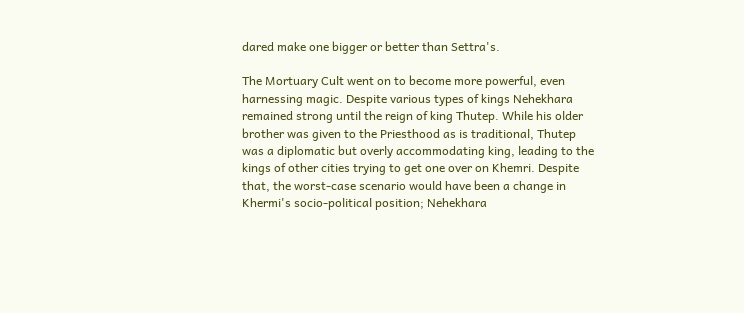dared make one bigger or better than Settra's.

The Mortuary Cult went on to become more powerful, even harnessing magic. Despite various types of kings Nehekhara remained strong until the reign of king Thutep. While his older brother was given to the Priesthood as is traditional, Thutep was a diplomatic but overly accommodating king, leading to the kings of other cities trying to get one over on Khemri. Despite that, the worst-case scenario would have been a change in Khermi's socio-political position; Nehekhara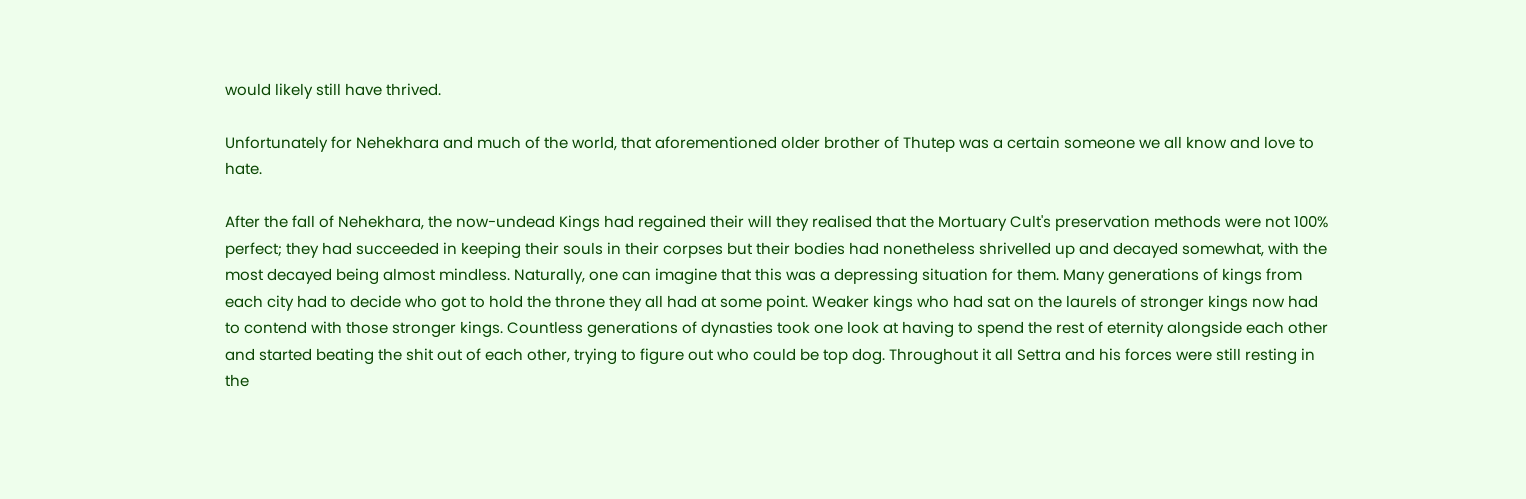would likely still have thrived.

Unfortunately for Nehekhara and much of the world, that aforementioned older brother of Thutep was a certain someone we all know and love to hate.

After the fall of Nehekhara, the now-undead Kings had regained their will they realised that the Mortuary Cult's preservation methods were not 100% perfect; they had succeeded in keeping their souls in their corpses but their bodies had nonetheless shrivelled up and decayed somewhat, with the most decayed being almost mindless. Naturally, one can imagine that this was a depressing situation for them. Many generations of kings from each city had to decide who got to hold the throne they all had at some point. Weaker kings who had sat on the laurels of stronger kings now had to contend with those stronger kings. Countless generations of dynasties took one look at having to spend the rest of eternity alongside each other and started beating the shit out of each other, trying to figure out who could be top dog. Throughout it all Settra and his forces were still resting in the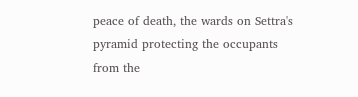peace of death, the wards on Settra's pyramid protecting the occupants from the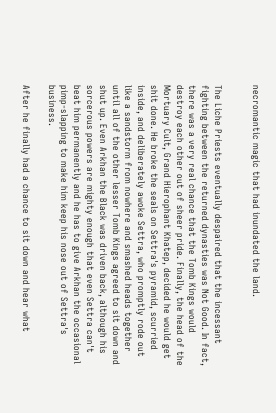necromantic magic that had inundated the land.


The Liche Priests eventually despaired that the incessant fighting between the returned dynasties was Not Good. In fact, there was a very real chance that the Tomb Kings would destroy each other out of sheer pride. Finally, the head of the Mortuary Cult, Grand Hierophant Khatep, decided he would get shit done. He broke the seals on Settra's pyramid, scurried inside, and deliberately awoke Settra, who promptly rode out like a sandstorm from nowhere and smashed heads together until all of the other lesser Tomb Kings agreed to sit down and shut up. Even Arkhan the Black was driven back, although his sorcerous powers are mighty enough that even Settra can't beat him permanently and he has to give Arkhan the occasional pimp-slapping to make him keep his nose out of Settra's business.

After he finally had a chance to sit down and hear what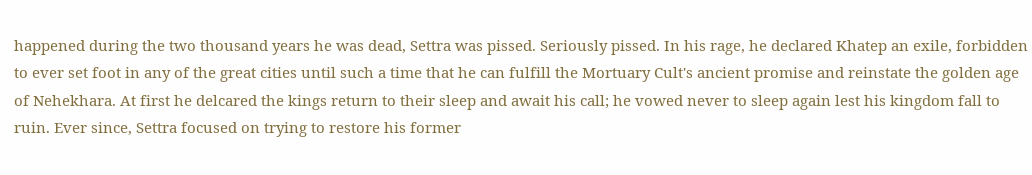happened during the two thousand years he was dead, Settra was pissed. Seriously pissed. In his rage, he declared Khatep an exile, forbidden to ever set foot in any of the great cities until such a time that he can fulfill the Mortuary Cult's ancient promise and reinstate the golden age of Nehekhara. At first he delcared the kings return to their sleep and await his call; he vowed never to sleep again lest his kingdom fall to ruin. Ever since, Settra focused on trying to restore his former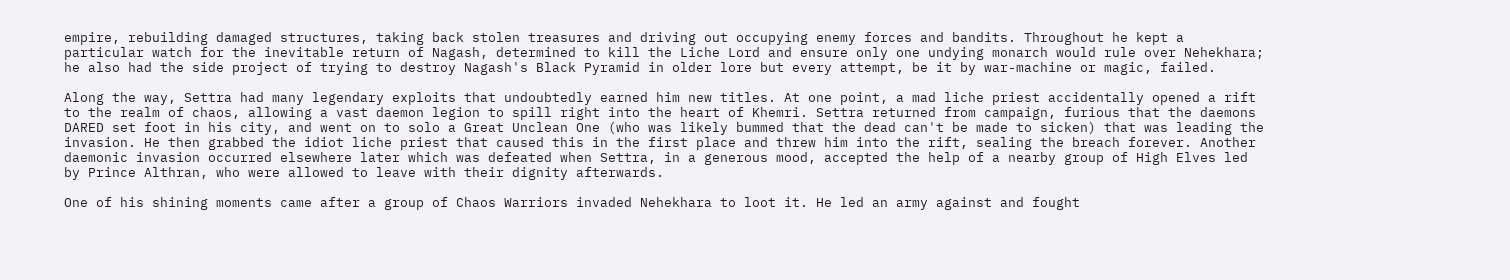empire, rebuilding damaged structures, taking back stolen treasures and driving out occupying enemy forces and bandits. Throughout he kept a particular watch for the inevitable return of Nagash, determined to kill the Liche Lord and ensure only one undying monarch would rule over Nehekhara; he also had the side project of trying to destroy Nagash's Black Pyramid in older lore but every attempt, be it by war-machine or magic, failed.

Along the way, Settra had many legendary exploits that undoubtedly earned him new titles. At one point, a mad liche priest accidentally opened a rift to the realm of chaos, allowing a vast daemon legion to spill right into the heart of Khemri. Settra returned from campaign, furious that the daemons DARED set foot in his city, and went on to solo a Great Unclean One (who was likely bummed that the dead can't be made to sicken) that was leading the invasion. He then grabbed the idiot liche priest that caused this in the first place and threw him into the rift, sealing the breach forever. Another daemonic invasion occurred elsewhere later which was defeated when Settra, in a generous mood, accepted the help of a nearby group of High Elves led by Prince Althran, who were allowed to leave with their dignity afterwards.

One of his shining moments came after a group of Chaos Warriors invaded Nehekhara to loot it. He led an army against and fought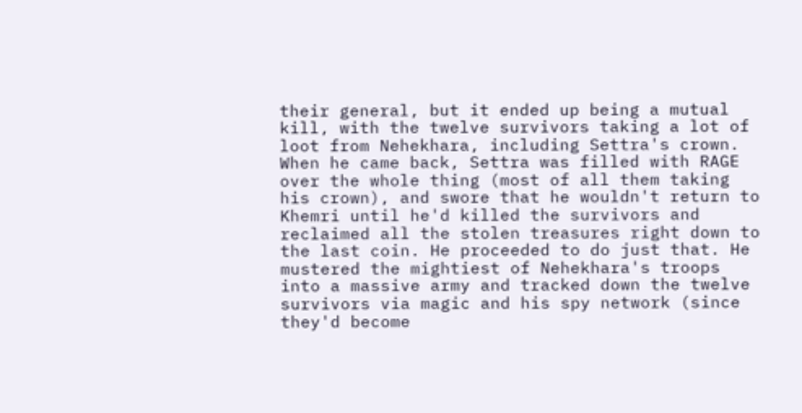their general, but it ended up being a mutual kill, with the twelve survivors taking a lot of loot from Nehekhara, including Settra's crown. When he came back, Settra was filled with RAGE over the whole thing (most of all them taking his crown), and swore that he wouldn't return to Khemri until he'd killed the survivors and reclaimed all the stolen treasures right down to the last coin. He proceeded to do just that. He mustered the mightiest of Nehekhara's troops into a massive army and tracked down the twelve survivors via magic and his spy network (since they'd become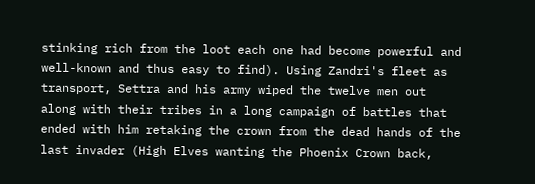stinking rich from the loot each one had become powerful and well-known and thus easy to find). Using Zandri's fleet as transport, Settra and his army wiped the twelve men out along with their tribes in a long campaign of battles that ended with him retaking the crown from the dead hands of the last invader (High Elves wanting the Phoenix Crown back,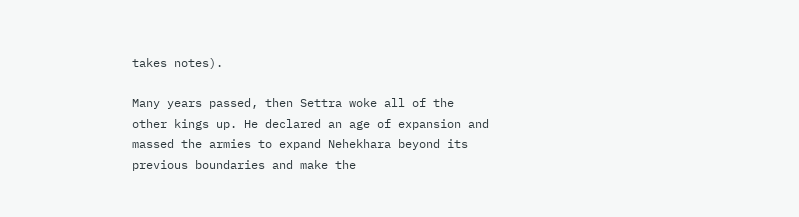takes notes).

Many years passed, then Settra woke all of the other kings up. He declared an age of expansion and massed the armies to expand Nehekhara beyond its previous boundaries and make the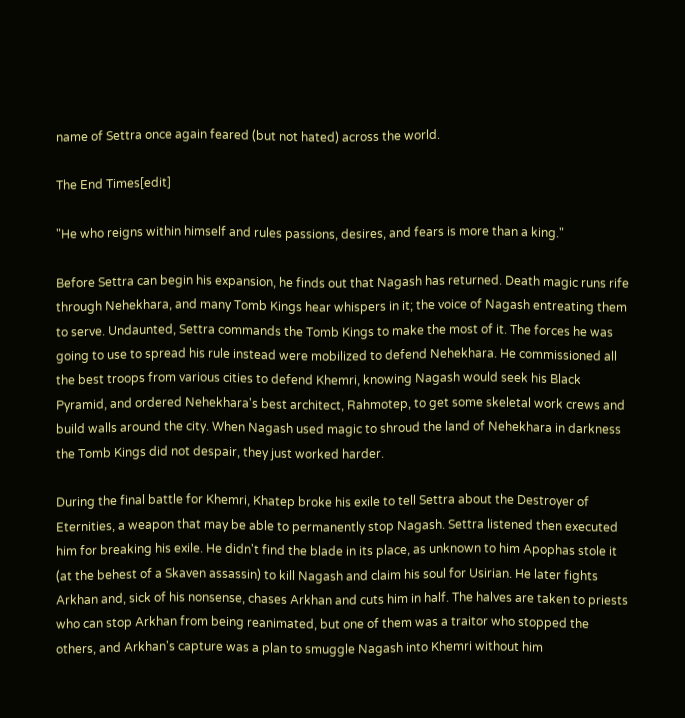name of Settra once again feared (but not hated) across the world.

The End Times[edit]

"He who reigns within himself and rules passions, desires, and fears is more than a king."

Before Settra can begin his expansion, he finds out that Nagash has returned. Death magic runs rife through Nehekhara, and many Tomb Kings hear whispers in it; the voice of Nagash entreating them to serve. Undaunted, Settra commands the Tomb Kings to make the most of it. The forces he was going to use to spread his rule instead were mobilized to defend Nehekhara. He commissioned all the best troops from various cities to defend Khemri, knowing Nagash would seek his Black Pyramid, and ordered Nehekhara's best architect, Rahmotep, to get some skeletal work crews and build walls around the city. When Nagash used magic to shroud the land of Nehekhara in darkness the Tomb Kings did not despair, they just worked harder.

During the final battle for Khemri, Khatep broke his exile to tell Settra about the Destroyer of Eternities, a weapon that may be able to permanently stop Nagash. Settra listened then executed him for breaking his exile. He didn't find the blade in its place, as unknown to him Apophas stole it (at the behest of a Skaven assassin) to kill Nagash and claim his soul for Usirian. He later fights Arkhan and, sick of his nonsense, chases Arkhan and cuts him in half. The halves are taken to priests who can stop Arkhan from being reanimated, but one of them was a traitor who stopped the others, and Arkhan's capture was a plan to smuggle Nagash into Khemri without him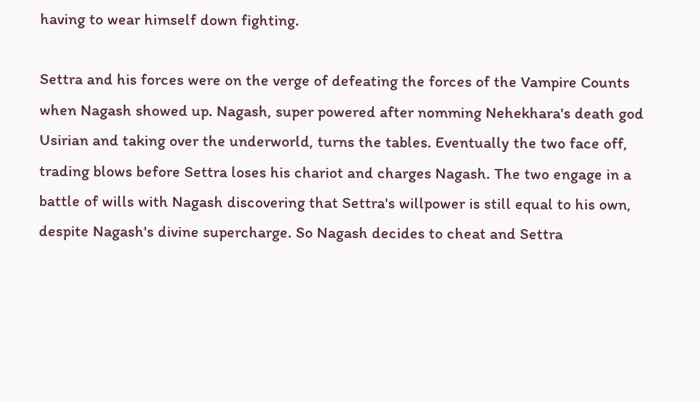having to wear himself down fighting.

Settra and his forces were on the verge of defeating the forces of the Vampire Counts when Nagash showed up. Nagash, super powered after nomming Nehekhara's death god Usirian and taking over the underworld, turns the tables. Eventually the two face off, trading blows before Settra loses his chariot and charges Nagash. The two engage in a battle of wills with Nagash discovering that Settra's willpower is still equal to his own, despite Nagash's divine supercharge. So Nagash decides to cheat and Settra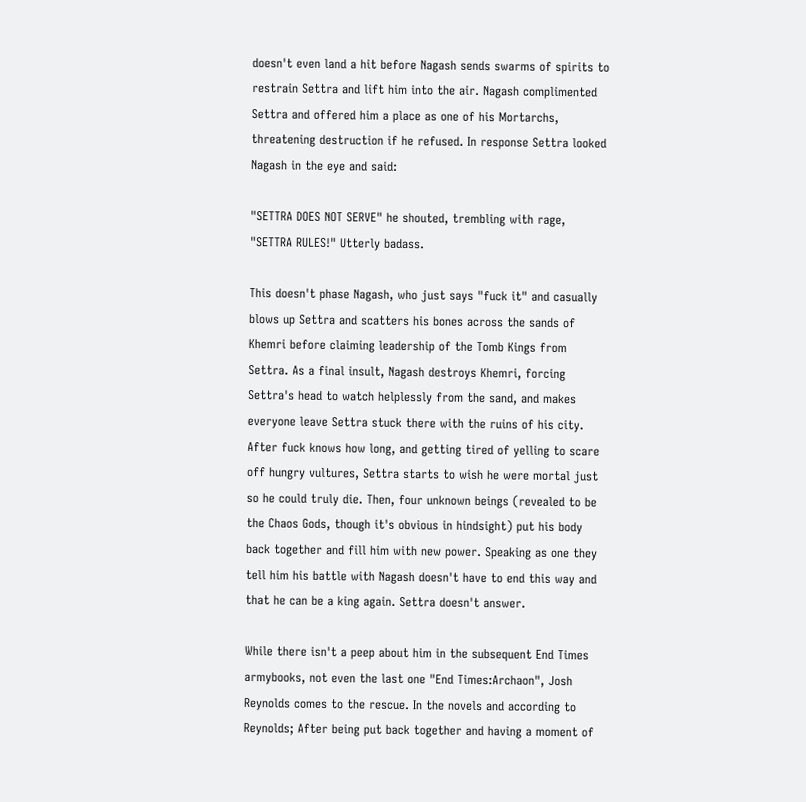doesn't even land a hit before Nagash sends swarms of spirits to restrain Settra and lift him into the air. Nagash complimented Settra and offered him a place as one of his Mortarchs, threatening destruction if he refused. In response Settra looked Nagash in the eye and said:

"SETTRA DOES NOT SERVE" he shouted, trembling with rage, "SETTRA RULES!" Utterly badass.

This doesn't phase Nagash, who just says "fuck it" and casually blows up Settra and scatters his bones across the sands of Khemri before claiming leadership of the Tomb Kings from Settra. As a final insult, Nagash destroys Khemri, forcing Settra's head to watch helplessly from the sand, and makes everyone leave Settra stuck there with the ruins of his city. After fuck knows how long, and getting tired of yelling to scare off hungry vultures, Settra starts to wish he were mortal just so he could truly die. Then, four unknown beings (revealed to be the Chaos Gods, though it's obvious in hindsight) put his body back together and fill him with new power. Speaking as one they tell him his battle with Nagash doesn't have to end this way and that he can be a king again. Settra doesn't answer.

While there isn't a peep about him in the subsequent End Times armybooks, not even the last one "End Times:Archaon", Josh Reynolds comes to the rescue. In the novels and according to Reynolds; After being put back together and having a moment of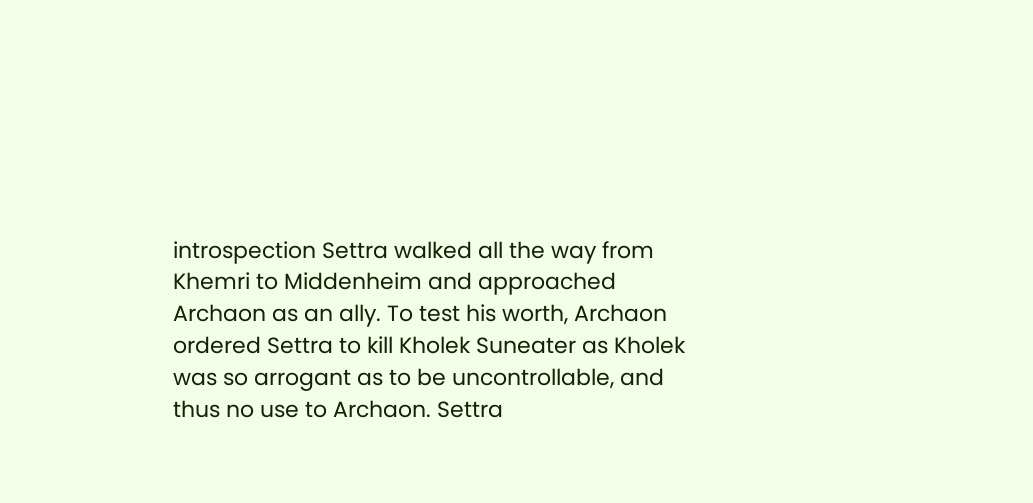introspection Settra walked all the way from Khemri to Middenheim and approached Archaon as an ally. To test his worth, Archaon ordered Settra to kill Kholek Suneater as Kholek was so arrogant as to be uncontrollable, and thus no use to Archaon. Settra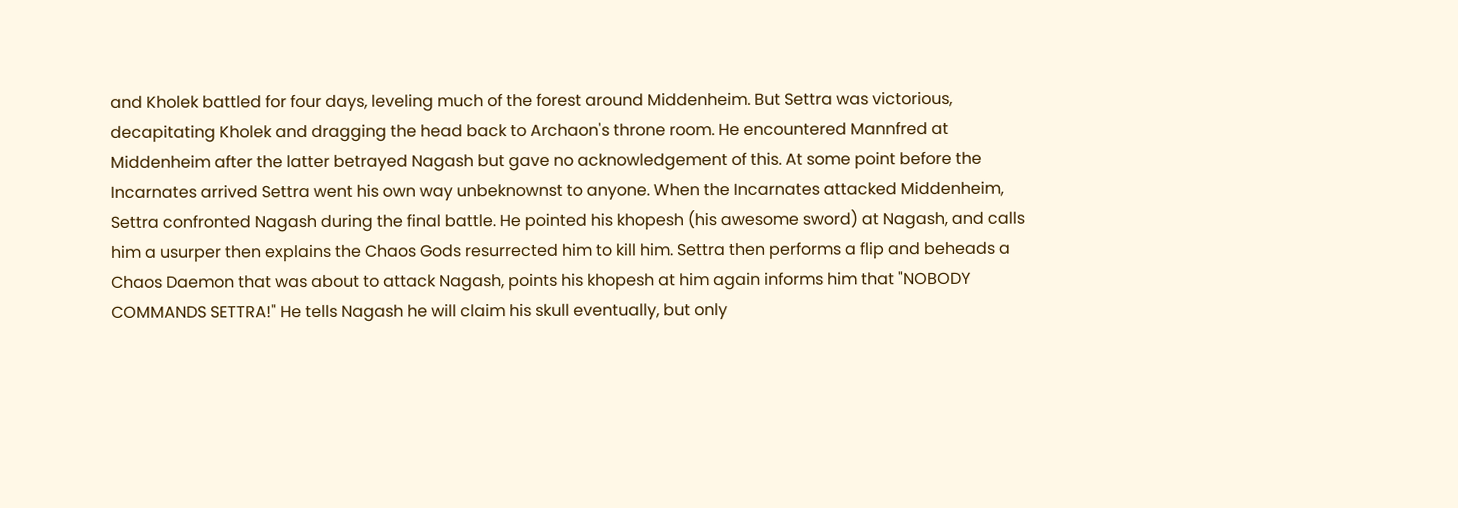and Kholek battled for four days, leveling much of the forest around Middenheim. But Settra was victorious, decapitating Kholek and dragging the head back to Archaon's throne room. He encountered Mannfred at Middenheim after the latter betrayed Nagash but gave no acknowledgement of this. At some point before the Incarnates arrived Settra went his own way unbeknownst to anyone. When the Incarnates attacked Middenheim, Settra confronted Nagash during the final battle. He pointed his khopesh (his awesome sword) at Nagash, and calls him a usurper then explains the Chaos Gods resurrected him to kill him. Settra then performs a flip and beheads a Chaos Daemon that was about to attack Nagash, points his khopesh at him again informs him that "NOBODY COMMANDS SETTRA!" He tells Nagash he will claim his skull eventually, but only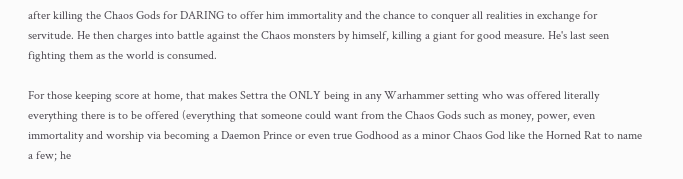after killing the Chaos Gods for DARING to offer him immortality and the chance to conquer all realities in exchange for servitude. He then charges into battle against the Chaos monsters by himself, killing a giant for good measure. He's last seen fighting them as the world is consumed.

For those keeping score at home, that makes Settra the ONLY being in any Warhammer setting who was offered literally everything there is to be offered (everything that someone could want from the Chaos Gods such as money, power, even immortality and worship via becoming a Daemon Prince or even true Godhood as a minor Chaos God like the Horned Rat to name a few; he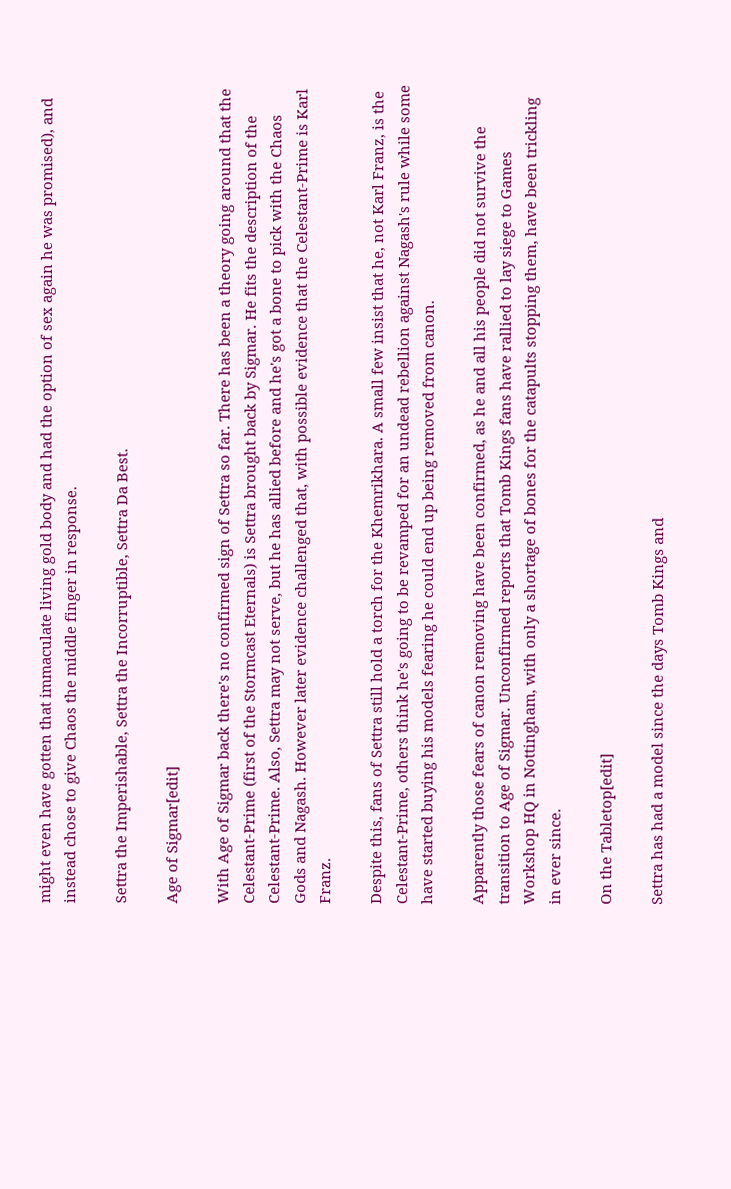might even have gotten that immaculate living gold body and had the option of sex again he was promised), and instead chose to give Chaos the middle finger in response.

Settra the Imperishable, Settra the Incorruptible, Settra Da Best.

Age of Sigmar[edit]

With Age of Sigmar back there's no confirmed sign of Settra so far. There has been a theory going around that the Celestant-Prime (first of the Stormcast Eternals) is Settra brought back by Sigmar. He fits the description of the Celestant-Prime. Also, Settra may not serve, but he has allied before and he's got a bone to pick with the Chaos Gods and Nagash. However later evidence challenged that, with possible evidence that the Celestant-Prime is Karl Franz.

Despite this, fans of Settra still hold a torch for the Khemrikhara. A small few insist that he, not Karl Franz, is the Celestant-Prime, others think he's going to be revamped for an undead rebellion against Nagash's rule while some have started buying his models fearing he could end up being removed from canon.

Apparently those fears of canon removing have been confirmed, as he and all his people did not survive the transition to Age of Sigmar. Unconfirmed reports that Tomb Kings fans have rallied to lay siege to Games Workshop HQ in Nottingham, with only a shortage of bones for the catapults stopping them, have been trickling in ever since.

On the Tabletop[edit]

Settra has had a model since the days Tomb Kings and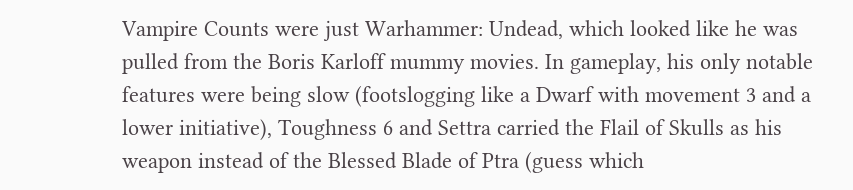Vampire Counts were just Warhammer: Undead, which looked like he was pulled from the Boris Karloff mummy movies. In gameplay, his only notable features were being slow (footslogging like a Dwarf with movement 3 and a lower initiative), Toughness 6 and Settra carried the Flail of Skulls as his weapon instead of the Blessed Blade of Ptra (guess which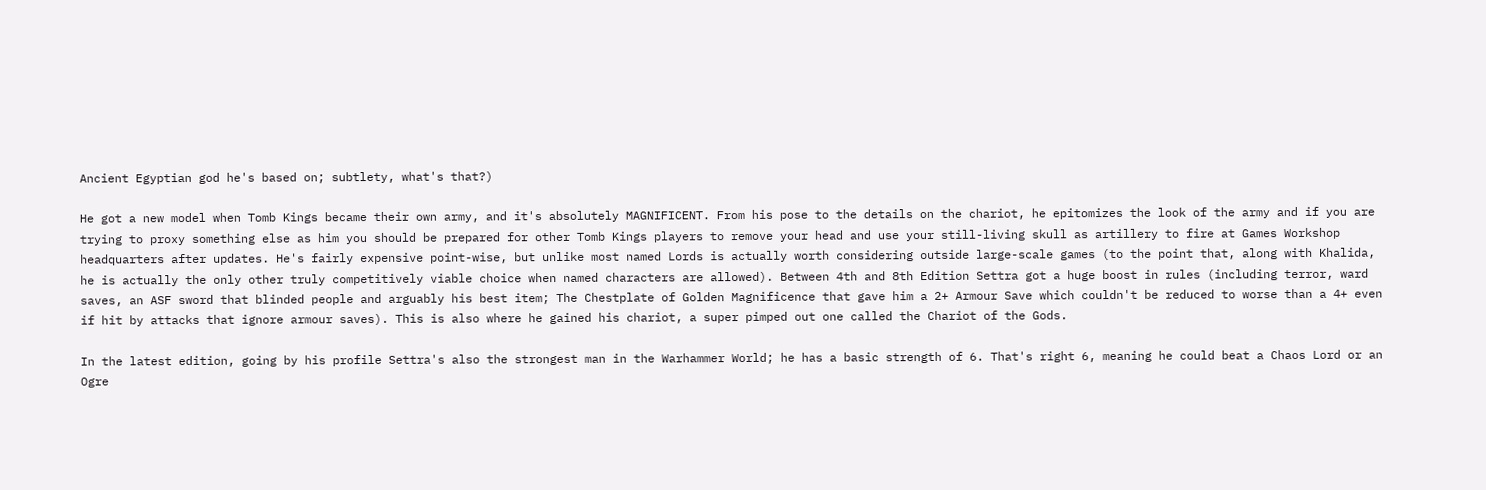Ancient Egyptian god he's based on; subtlety, what's that?)

He got a new model when Tomb Kings became their own army, and it's absolutely MAGNIFICENT. From his pose to the details on the chariot, he epitomizes the look of the army and if you are trying to proxy something else as him you should be prepared for other Tomb Kings players to remove your head and use your still-living skull as artillery to fire at Games Workshop headquarters after updates. He's fairly expensive point-wise, but unlike most named Lords is actually worth considering outside large-scale games (to the point that, along with Khalida, he is actually the only other truly competitively viable choice when named characters are allowed). Between 4th and 8th Edition Settra got a huge boost in rules (including terror, ward saves, an ASF sword that blinded people and arguably his best item; The Chestplate of Golden Magnificence that gave him a 2+ Armour Save which couldn't be reduced to worse than a 4+ even if hit by attacks that ignore armour saves). This is also where he gained his chariot, a super pimped out one called the Chariot of the Gods.

In the latest edition, going by his profile Settra's also the strongest man in the Warhammer World; he has a basic strength of 6. That's right 6, meaning he could beat a Chaos Lord or an Ogre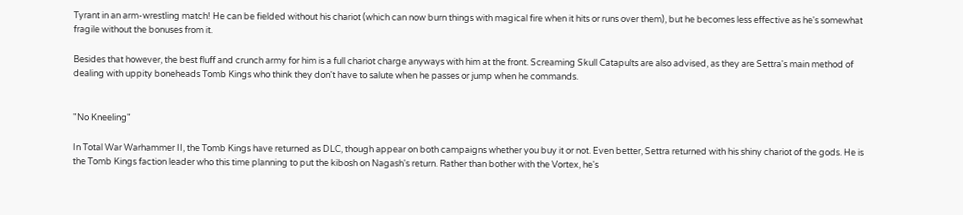Tyrant in an arm-wrestling match! He can be fielded without his chariot (which can now burn things with magical fire when it hits or runs over them), but he becomes less effective as he's somewhat fragile without the bonuses from it.

Besides that however, the best fluff and crunch army for him is a full chariot charge anyways with him at the front. Screaming Skull Catapults are also advised, as they are Settra's main method of dealing with uppity boneheads Tomb Kings who think they don't have to salute when he passes or jump when he commands.


"No Kneeling"

In Total War Warhammer II, the Tomb Kings have returned as DLC, though appear on both campaigns whether you buy it or not. Even better, Settra returned with his shiny chariot of the gods. He is the Tomb Kings faction leader who this time planning to put the kibosh on Nagash's return. Rather than bother with the Vortex, he's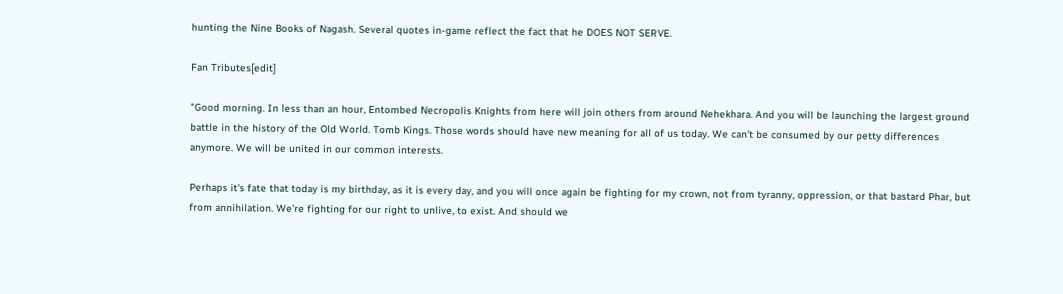hunting the Nine Books of Nagash. Several quotes in-game reflect the fact that he DOES NOT SERVE.

Fan Tributes[edit]

"Good morning. In less than an hour, Entombed Necropolis Knights from here will join others from around Nehekhara. And you will be launching the largest ground battle in the history of the Old World. Tomb Kings. Those words should have new meaning for all of us today. We can't be consumed by our petty differences anymore. We will be united in our common interests.

Perhaps it's fate that today is my birthday, as it is every day, and you will once again be fighting for my crown, not from tyranny, oppression, or that bastard Phar, but from annihilation. We're fighting for our right to unlive, to exist. And should we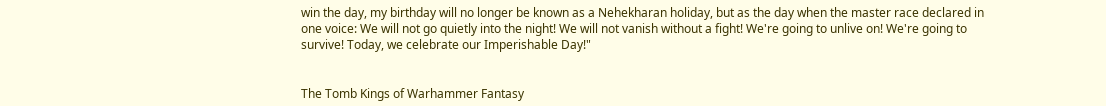win the day, my birthday will no longer be known as a Nehekharan holiday, but as the day when the master race declared in one voice: We will not go quietly into the night! We will not vanish without a fight! We're going to unlive on! We're going to survive! Today, we celebrate our Imperishable Day!"


The Tomb Kings of Warhammer Fantasy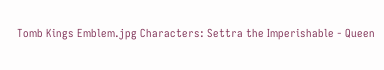Tomb Kings Emblem.jpg Characters: Settra the Imperishable - Queen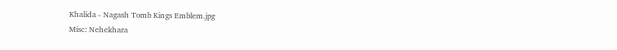Khalida - Nagash Tomb Kings Emblem.jpg
Misc: Nehekhara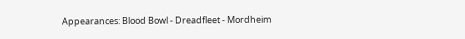Appearances: Blood Bowl - Dreadfleet - Mordheim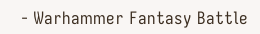- Warhammer Fantasy Battle